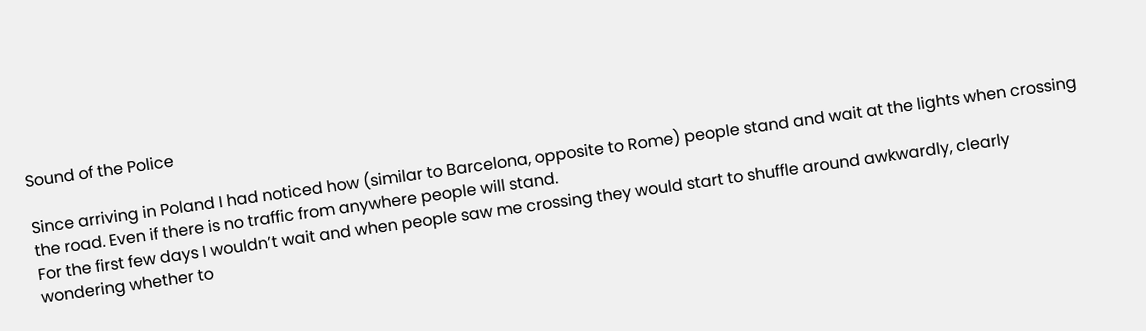Sound of the Police

Since arriving in Poland I had noticed how (similar to Barcelona, opposite to Rome) people stand and wait at the lights when crossing the road. Even if there is no traffic from anywhere people will stand.
For the first few days I wouldn’t wait and when people saw me crossing they would start to shuffle around awkwardly, clearly wondering whether to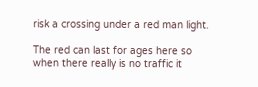risk a crossing under a red man light.

The red can last for ages here so when there really is no traffic it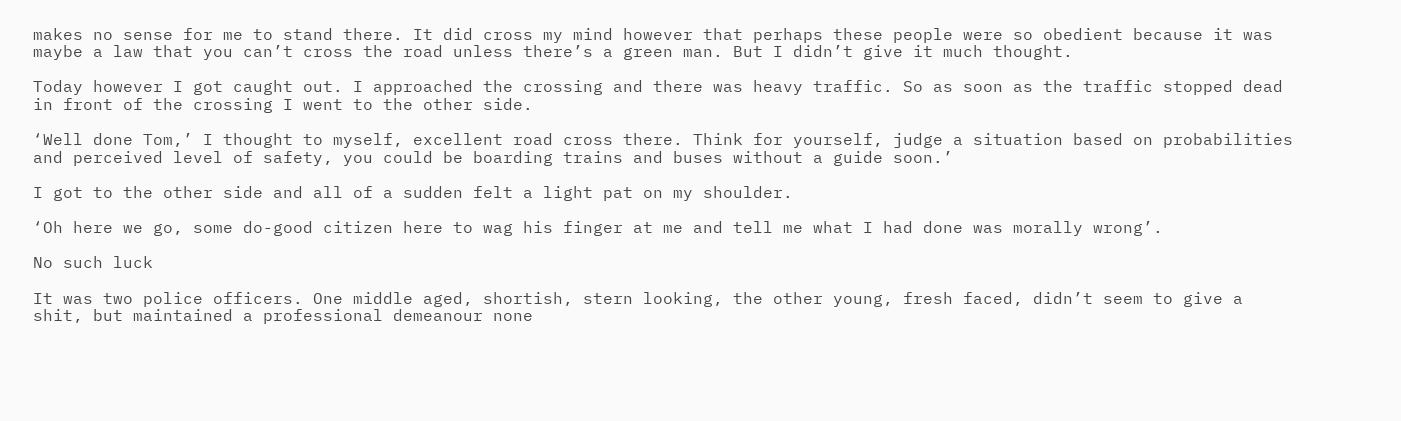makes no sense for me to stand there. It did cross my mind however that perhaps these people were so obedient because it was maybe a law that you can’t cross the road unless there’s a green man. But I didn’t give it much thought.

Today however I got caught out. I approached the crossing and there was heavy traffic. So as soon as the traffic stopped dead in front of the crossing I went to the other side.

‘Well done Tom,’ I thought to myself, excellent road cross there. Think for yourself, judge a situation based on probabilities and perceived level of safety, you could be boarding trains and buses without a guide soon.’

I got to the other side and all of a sudden felt a light pat on my shoulder.

‘Oh here we go, some do-good citizen here to wag his finger at me and tell me what I had done was morally wrong’.

No such luck

It was two police officers. One middle aged, shortish, stern looking, the other young, fresh faced, didn’t seem to give a shit, but maintained a professional demeanour none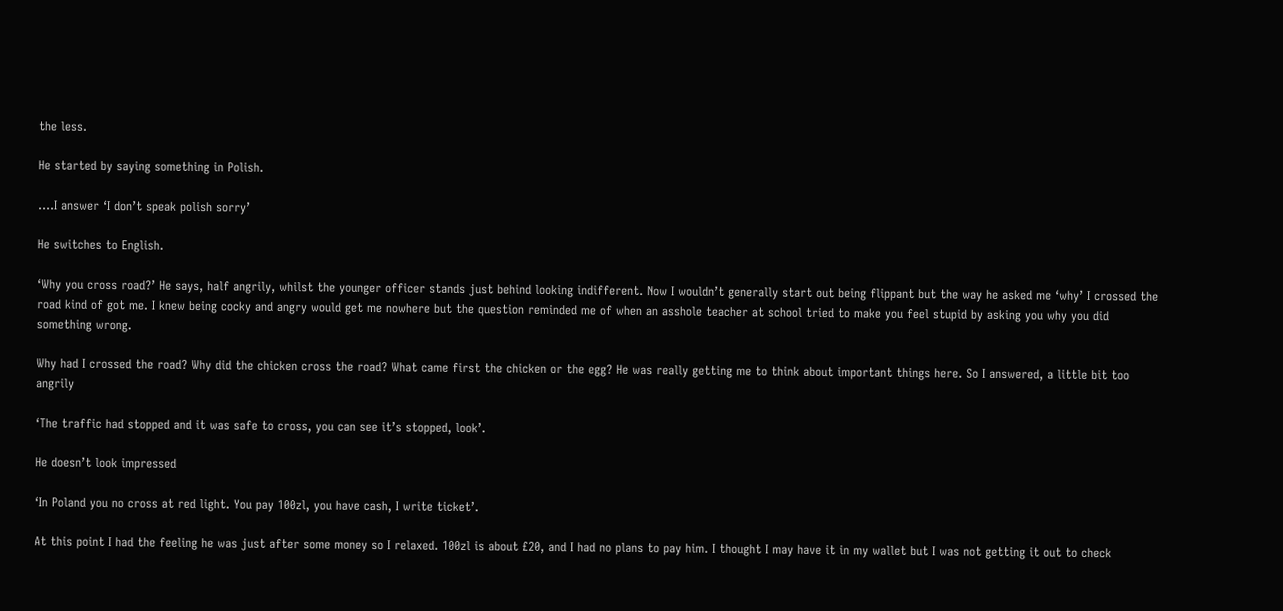the less.

He started by saying something in Polish.

….I answer ‘I don’t speak polish sorry’

He switches to English.

‘Why you cross road?’ He says, half angrily, whilst the younger officer stands just behind looking indifferent. Now I wouldn’t generally start out being flippant but the way he asked me ‘why’ I crossed the road kind of got me. I knew being cocky and angry would get me nowhere but the question reminded me of when an asshole teacher at school tried to make you feel stupid by asking you why you did something wrong.

Why had I crossed the road? Why did the chicken cross the road? What came first the chicken or the egg? He was really getting me to think about important things here. So I answered, a little bit too angrily

‘The traffic had stopped and it was safe to cross, you can see it’s stopped, look’.

He doesn’t look impressed

‘In Poland you no cross at red light. You pay 100zl, you have cash, I write ticket’.

At this point I had the feeling he was just after some money so I relaxed. 100zl is about £20, and I had no plans to pay him. I thought I may have it in my wallet but I was not getting it out to check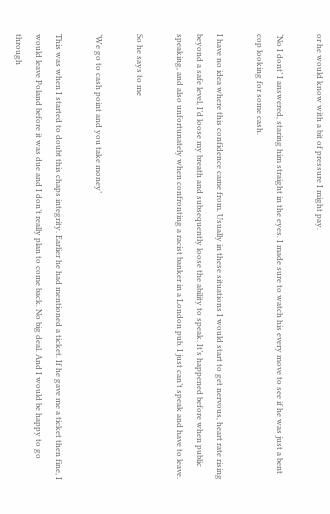or he would know with a bit of pressure I might pay.

‘No I dont’ I answered, staring him straight in the eyes. I made sure to watch his every move to see if he was just a bent cop looking for some cash.

I have no idea where this confidence came from. Usually in these situations I would start to get nervous, heart rate rising beyond a safe level, I’d loose my breath and subsequently loose the ability to speak. It’s happened before when public speaking, and also unfortunately when confronting a racist banker in a London pub. I just can’t speak and have to leave.

So he says to me

‘We go to cash point and you take money’

This was when I started to doubt this chaps integrity. Earlier he had mentioned a ticket. If he gave me a ticket then fine, I would leave Poland before it was due and I don’t really plan to come back. No big deal. And I would be happy to go through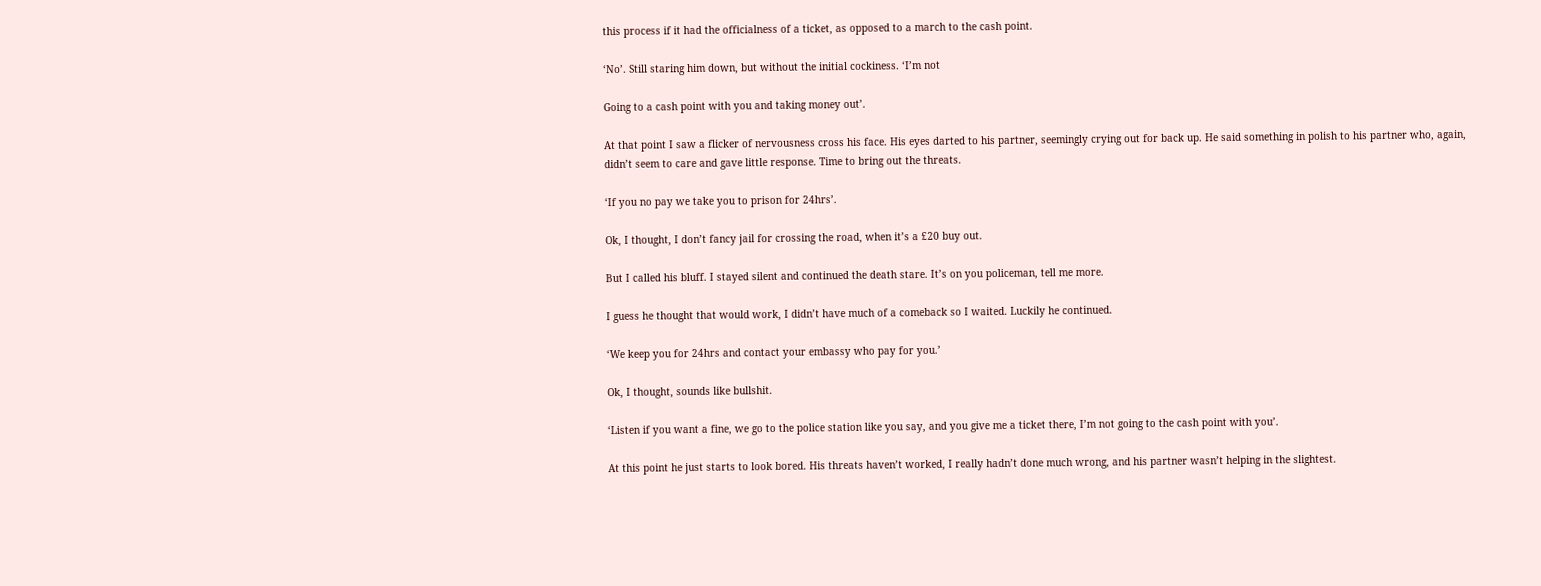this process if it had the officialness of a ticket, as opposed to a march to the cash point.

‘No’. Still staring him down, but without the initial cockiness. ‘I’m not

Going to a cash point with you and taking money out’.

At that point I saw a flicker of nervousness cross his face. His eyes darted to his partner, seemingly crying out for back up. He said something in polish to his partner who, again, didn’t seem to care and gave little response. Time to bring out the threats.

‘If you no pay we take you to prison for 24hrs’.

Ok, I thought, I don’t fancy jail for crossing the road, when it’s a £20 buy out.

But I called his bluff. I stayed silent and continued the death stare. It’s on you policeman, tell me more.

I guess he thought that would work, I didn’t have much of a comeback so I waited. Luckily he continued.

‘We keep you for 24hrs and contact your embassy who pay for you.’

Ok, I thought, sounds like bullshit.

‘Listen if you want a fine, we go to the police station like you say, and you give me a ticket there, I’m not going to the cash point with you’.

At this point he just starts to look bored. His threats haven’t worked, I really hadn’t done much wrong, and his partner wasn’t helping in the slightest.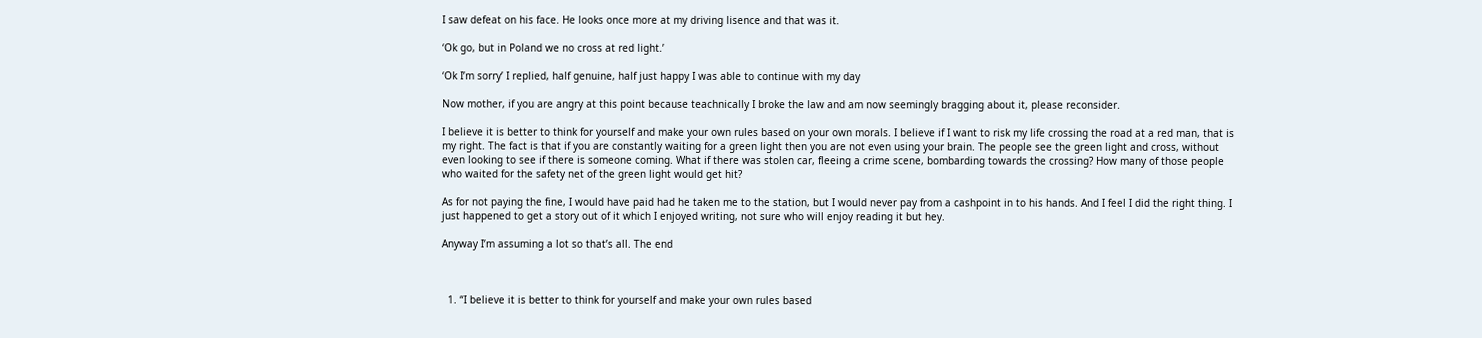I saw defeat on his face. He looks once more at my driving lisence and that was it.

‘Ok go, but in Poland we no cross at red light.’

‘Ok I’m sorry’ I replied, half genuine, half just happy I was able to continue with my day

Now mother, if you are angry at this point because teachnically I broke the law and am now seemingly bragging about it, please reconsider.

I believe it is better to think for yourself and make your own rules based on your own morals. I believe if I want to risk my life crossing the road at a red man, that is my right. The fact is that if you are constantly waiting for a green light then you are not even using your brain. The people see the green light and cross, without even looking to see if there is someone coming. What if there was stolen car, fleeing a crime scene, bombarding towards the crossing? How many of those people who waited for the safety net of the green light would get hit?

As for not paying the fine, I would have paid had he taken me to the station, but I would never pay from a cashpoint in to his hands. And I feel I did the right thing. I just happened to get a story out of it which I enjoyed writing, not sure who will enjoy reading it but hey.

Anyway I’m assuming a lot so that’s all. The end



  1. “I believe it is better to think for yourself and make your own rules based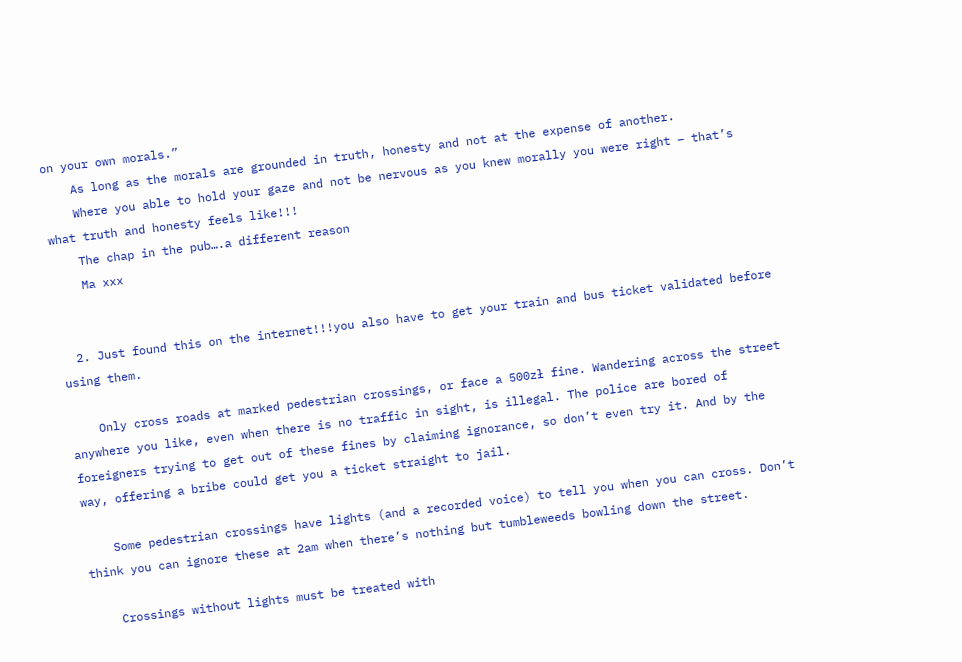on your own morals.”
    As long as the morals are grounded in truth, honesty and not at the expense of another.
    Where you able to hold your gaze and not be nervous as you knew morally you were right – that’s what truth and honesty feels like!!!
    The chap in the pub….a different reason
    Ma xxx


  2. Just found this on the internet!!!you also have to get your train and bus ticket validated before using them.

    Only cross roads at marked pedestrian crossings, or face a 500zł fine. Wandering across the street anywhere you like, even when there is no traffic in sight, is illegal. The police are bored of foreigners trying to get out of these fines by claiming ignorance, so don’t even try it. And by the way, offering a bribe could get you a ticket straight to jail.

    Some pedestrian crossings have lights (and a recorded voice) to tell you when you can cross. Don’t think you can ignore these at 2am when there’s nothing but tumbleweeds bowling down the street.

    Crossings without lights must be treated with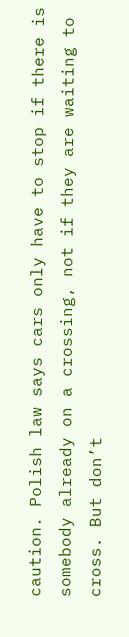caution. Polish law says cars only have to stop if there is somebody already on a crossing, not if they are waiting to cross. But don’t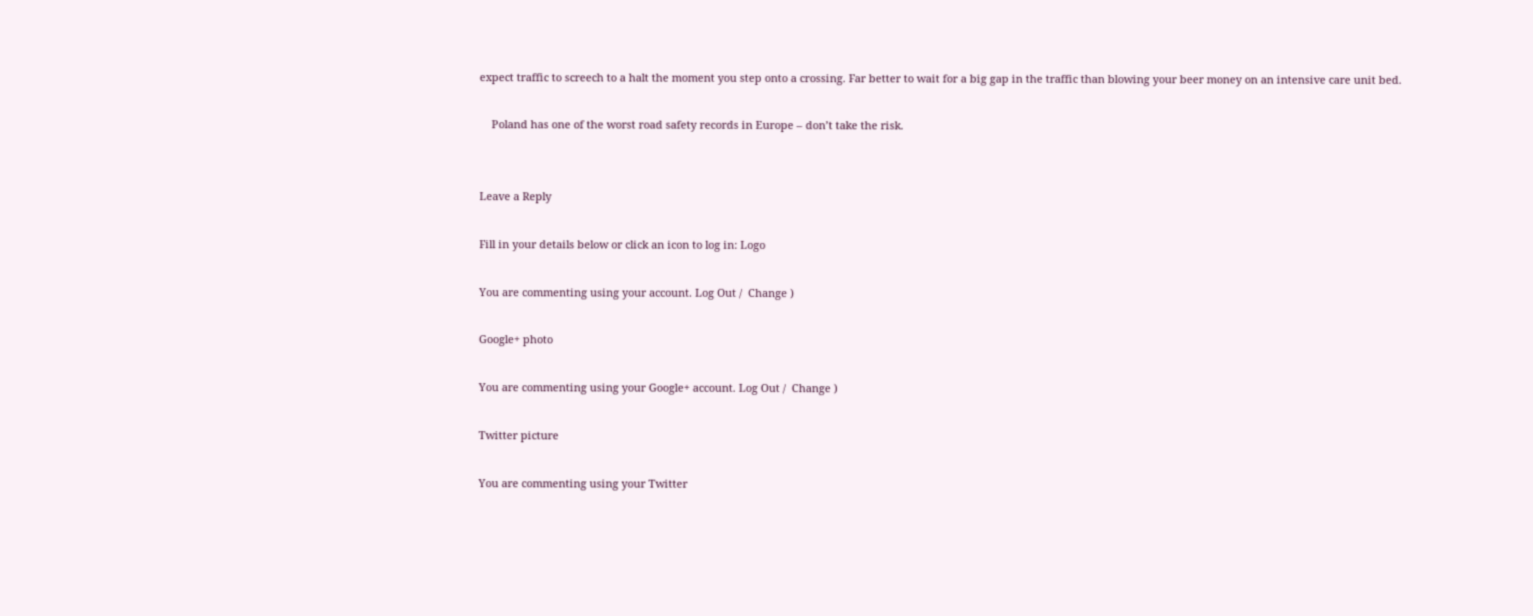expect traffic to screech to a halt the moment you step onto a crossing. Far better to wait for a big gap in the traffic than blowing your beer money on an intensive care unit bed.

    Poland has one of the worst road safety records in Europe – don’t take the risk.


Leave a Reply

Fill in your details below or click an icon to log in: Logo

You are commenting using your account. Log Out /  Change )

Google+ photo

You are commenting using your Google+ account. Log Out /  Change )

Twitter picture

You are commenting using your Twitter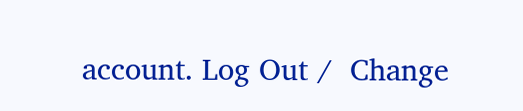account. Log Out /  Change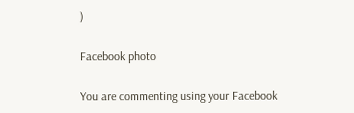)

Facebook photo

You are commenting using your Facebook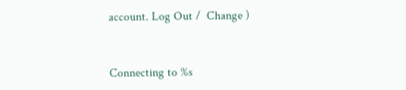account. Log Out /  Change )


Connecting to %s